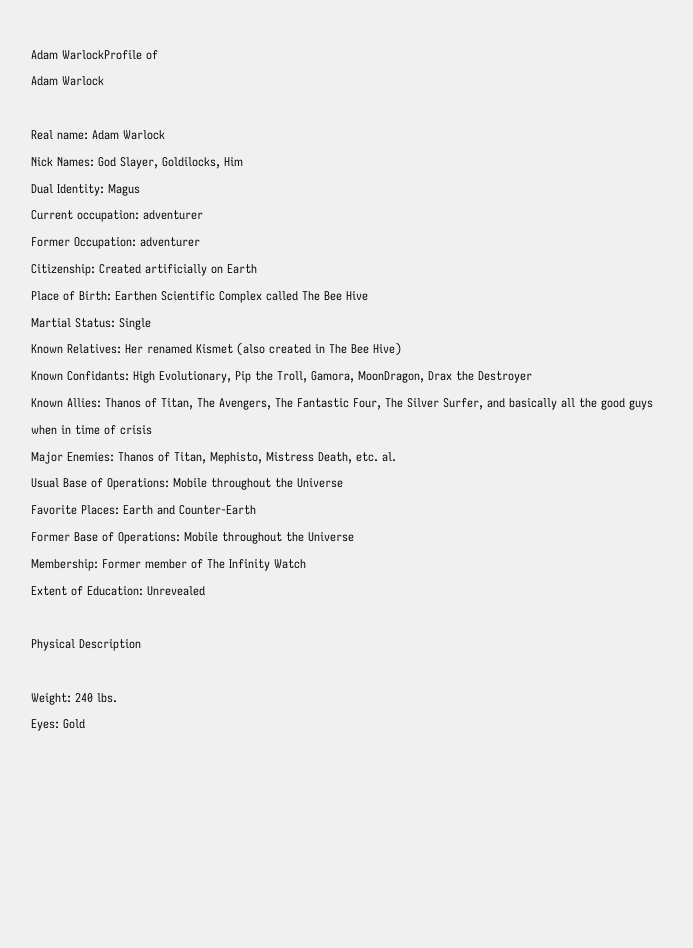Adam WarlockProfile of
Adam Warlock

Real name: Adam Warlock
Nick Names: God Slayer, Goldilocks, Him
Dual Identity: Magus
Current occupation: adventurer
Former Occupation: adventurer
Citizenship: Created artificially on Earth
Place of Birth: Earthen Scientific Complex called The Bee Hive
Martial Status: Single
Known Relatives: Her renamed Kismet (also created in The Bee Hive)
Known Confidants: High Evolutionary, Pip the Troll, Gamora, MoonDragon, Drax the Destroyer
Known Allies: Thanos of Titan, The Avengers, The Fantastic Four, The Silver Surfer, and basically all the good guys when in time of crisis
Major Enemies: Thanos of Titan, Mephisto, Mistress Death, etc. al.
Usual Base of Operations: Mobile throughout the Universe
Favorite Places: Earth and Counter-Earth
Former Base of Operations: Mobile throughout the Universe
Membership: Former member of The Infinity Watch
Extent of Education: Unrevealed

Physical Description

Weight: 240 lbs.
Eyes: Gold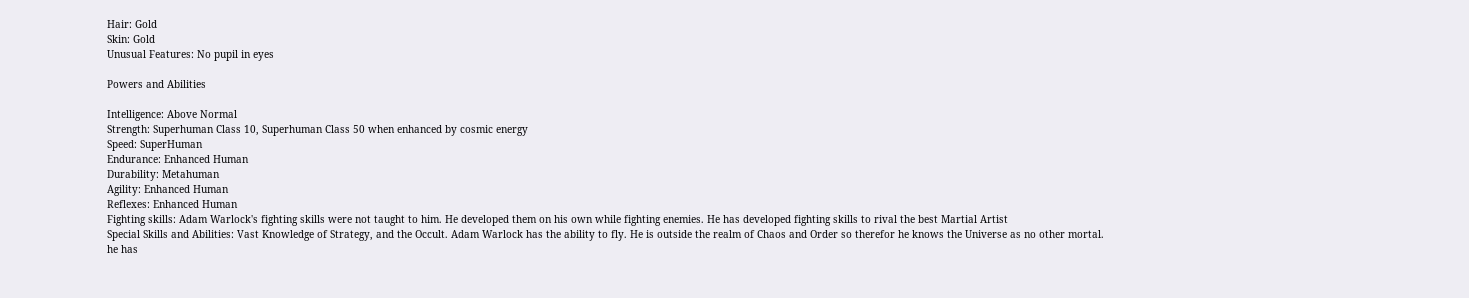Hair: Gold
Skin: Gold
Unusual Features: No pupil in eyes

Powers and Abilities

Intelligence: Above Normal
Strength: Superhuman Class 10, Superhuman Class 50 when enhanced by cosmic energy
Speed: SuperHuman
Endurance: Enhanced Human
Durability: Metahuman
Agility: Enhanced Human
Reflexes: Enhanced Human
Fighting skills: Adam Warlock's fighting skills were not taught to him. He developed them on his own while fighting enemies. He has developed fighting skills to rival the best Martial Artist
Special Skills and Abilities: Vast Knowledge of Strategy, and the Occult. Adam Warlock has the ability to fly. He is outside the realm of Chaos and Order so therefor he knows the Universe as no other mortal. he has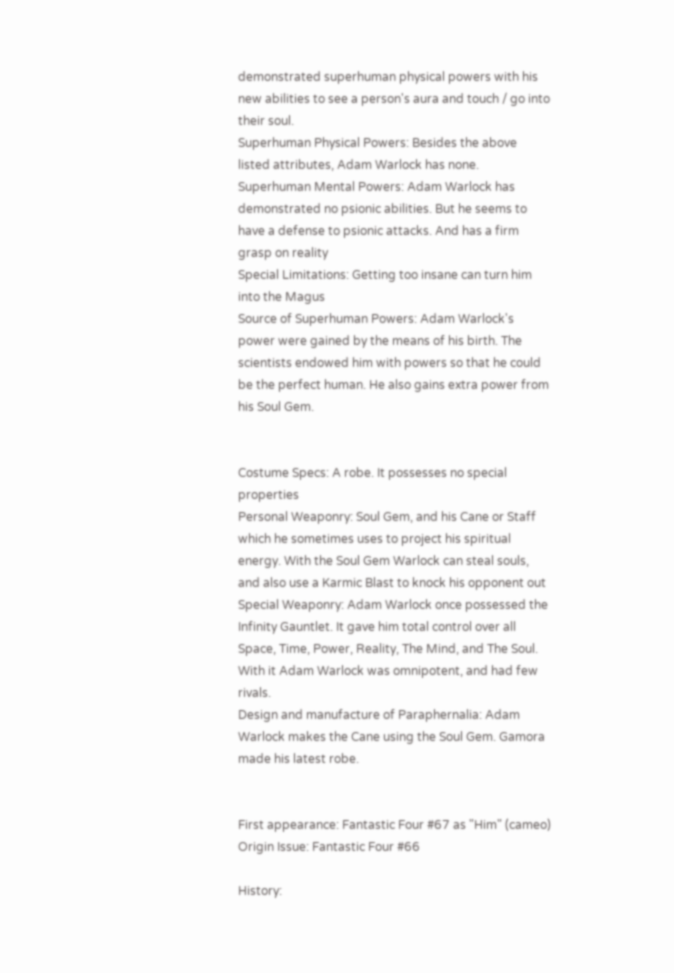demonstrated superhuman physical powers with his new abilities to see a person's aura and touch / go into their soul.
Superhuman Physical Powers: Besides the above listed attributes, Adam Warlock has none.
Superhuman Mental Powers: Adam Warlock has demonstrated no psionic abilities. But he seems to have a defense to psionic attacks. And has a firm grasp on reality
Special Limitations: Getting too insane can turn him into the Magus
Source of Superhuman Powers: Adam Warlock's power were gained by the means of his birth. The scientists endowed him with powers so that he could be the perfect human. He also gains extra power from his Soul Gem.


Costume Specs: A robe. It possesses no special properties
Personal Weaponry: Soul Gem, and his Cane or Staff which he sometimes uses to project his spiritual energy. With the Soul Gem Warlock can steal souls, and also use a Karmic Blast to knock his opponent out
Special Weaponry: Adam Warlock once possessed the Infinity Gauntlet. It gave him total control over all Space, Time, Power, Reality, The Mind, and The Soul. With it Adam Warlock was omnipotent, and had few rivals.
Design and manufacture of Paraphernalia: Adam Warlock makes the Cane using the Soul Gem. Gamora made his latest robe.


First appearance: Fantastic Four #67 as "Him" (cameo)
Origin Issue: Fantastic Four #66

History: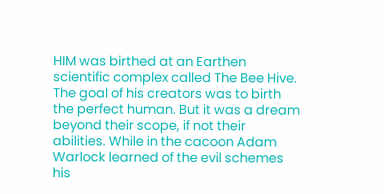HIM was birthed at an Earthen scientific complex called The Bee Hive. The goal of his creators was to birth the perfect human. But it was a dream beyond their scope, if not their abilities. While in the cacoon Adam Warlock learned of the evil schemes his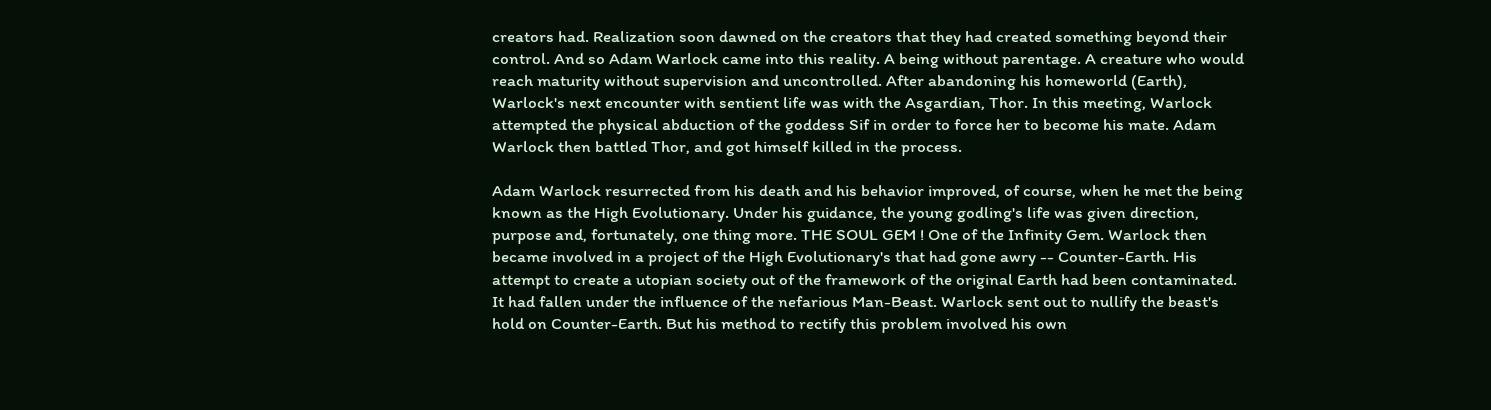creators had. Realization soon dawned on the creators that they had created something beyond their control. And so Adam Warlock came into this reality. A being without parentage. A creature who would reach maturity without supervision and uncontrolled. After abandoning his homeworld (Earth), Warlock's next encounter with sentient life was with the Asgardian, Thor. In this meeting, Warlock attempted the physical abduction of the goddess Sif in order to force her to become his mate. Adam Warlock then battled Thor, and got himself killed in the process.

Adam Warlock resurrected from his death and his behavior improved, of course, when he met the being known as the High Evolutionary. Under his guidance, the young godling's life was given direction, purpose and, fortunately, one thing more. THE SOUL GEM ! One of the Infinity Gem. Warlock then became involved in a project of the High Evolutionary's that had gone awry -- Counter-Earth. His attempt to create a utopian society out of the framework of the original Earth had been contaminated. It had fallen under the influence of the nefarious Man-Beast. Warlock sent out to nullify the beast's hold on Counter-Earth. But his method to rectify this problem involved his own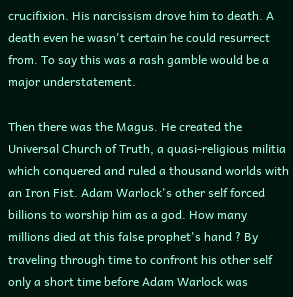crucifixion. His narcissism drove him to death. A death even he wasn't certain he could resurrect from. To say this was a rash gamble would be a major understatement.

Then there was the Magus. He created the Universal Church of Truth, a quasi-religious militia which conquered and ruled a thousand worlds with an Iron Fist. Adam Warlock's other self forced billions to worship him as a god. How many millions died at this false prophet's hand ? By traveling through time to confront his other self only a short time before Adam Warlock was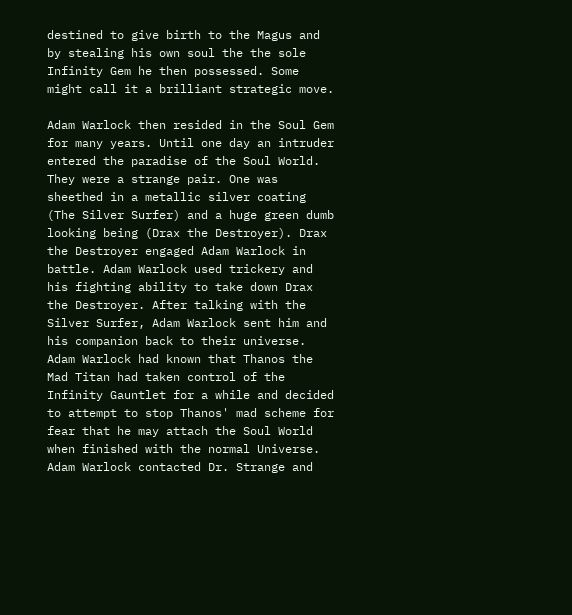destined to give birth to the Magus and by stealing his own soul the the sole Infinity Gem he then possessed. Some might call it a brilliant strategic move.

Adam Warlock then resided in the Soul Gem for many years. Until one day an intruder entered the paradise of the Soul World. They were a strange pair. One was sheethed in a metallic silver coating (The Silver Surfer) and a huge green dumb looking being (Drax the Destroyer). Drax the Destroyer engaged Adam Warlock in battle. Adam Warlock used trickery and his fighting ability to take down Drax the Destroyer. After talking with the Silver Surfer, Adam Warlock sent him and his companion back to their universe. Adam Warlock had known that Thanos the Mad Titan had taken control of the Infinity Gauntlet for a while and decided to attempt to stop Thanos' mad scheme for fear that he may attach the Soul World when finished with the normal Universe. Adam Warlock contacted Dr. Strange and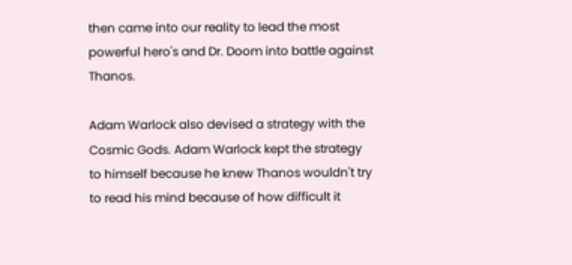then came into our reality to lead the most powerful hero's and Dr. Doom into battle against Thanos.

Adam Warlock also devised a strategy with the Cosmic Gods. Adam Warlock kept the strategy to himself because he knew Thanos wouldn't try to read his mind because of how difficult it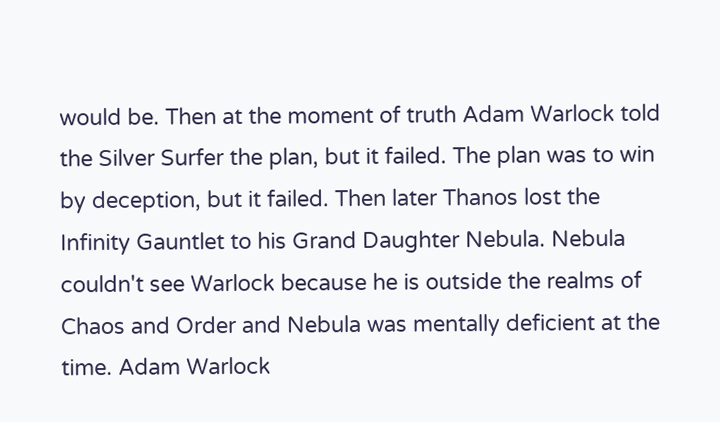would be. Then at the moment of truth Adam Warlock told the Silver Surfer the plan, but it failed. The plan was to win by deception, but it failed. Then later Thanos lost the Infinity Gauntlet to his Grand Daughter Nebula. Nebula couldn't see Warlock because he is outside the realms of Chaos and Order and Nebula was mentally deficient at the time. Adam Warlock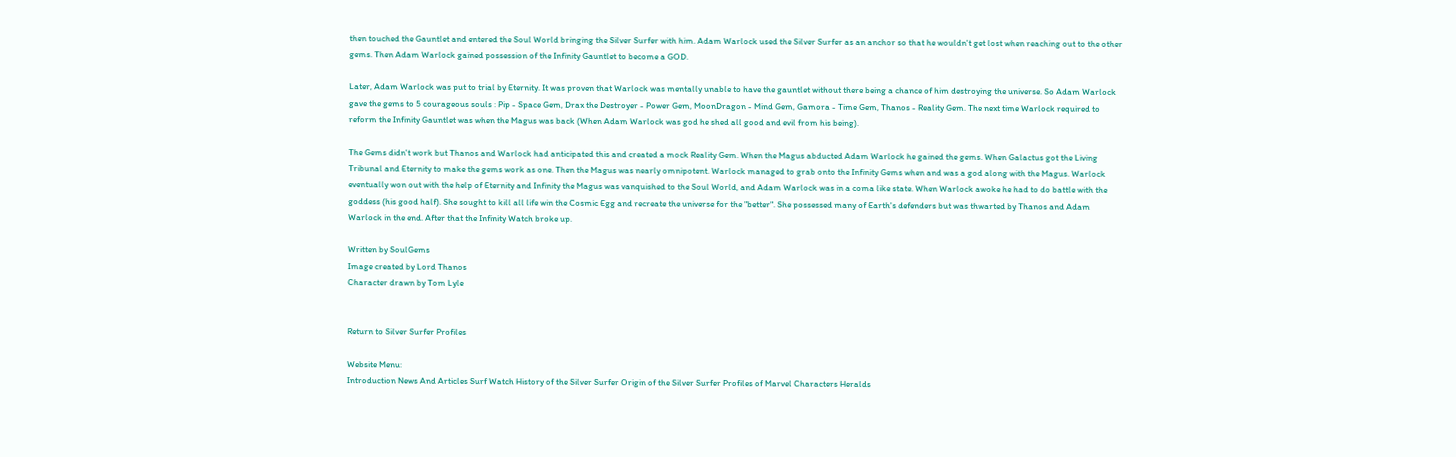then touched the Gauntlet and entered the Soul World bringing the Silver Surfer with him. Adam Warlock used the Silver Surfer as an anchor so that he wouldn't get lost when reaching out to the other gems. Then Adam Warlock gained possession of the Infinity Gauntlet to become a GOD.

Later, Adam Warlock was put to trial by Eternity. It was proven that Warlock was mentally unable to have the gauntlet without there being a chance of him destroying the universe. So Adam Warlock gave the gems to 5 courageous souls : Pip - Space Gem, Drax the Destroyer - Power Gem, MoonDragon - Mind Gem, Gamora - Time Gem, Thanos - Reality Gem. The next time Warlock required to reform the Infinity Gauntlet was when the Magus was back (When Adam Warlock was god he shed all good and evil from his being).

The Gems didn't work but Thanos and Warlock had anticipated this and created a mock Reality Gem. When the Magus abducted Adam Warlock he gained the gems. When Galactus got the Living Tribunal and Eternity to make the gems work as one. Then the Magus was nearly omnipotent. Warlock managed to grab onto the Infinity Gems when and was a god along with the Magus. Warlock eventually won out with the help of Eternity and Infinity the Magus was vanquished to the Soul World, and Adam Warlock was in a coma like state. When Warlock awoke he had to do battle with the goddess (his good half). She sought to kill all life win the Cosmic Egg and recreate the universe for the "better". She possessed many of Earth's defenders but was thwarted by Thanos and Adam Warlock in the end. After that the Infinity Watch broke up.

Written by SoulGems
Image created by Lord Thanos
Character drawn by Tom Lyle


Return to Silver Surfer Profiles

Website Menu:
Introduction News And Articles Surf Watch History of the Silver Surfer Origin of the Silver Surfer Profiles of Marvel Characters Heralds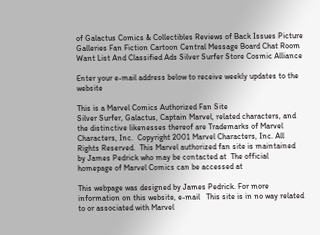of Galactus Comics & Collectibles Reviews of Back Issues Picture Galleries Fan Fiction Cartoon Central Message Board Chat Room Want List And Classified Ads Silver Surfer Store Cosmic Alliance

Enter your e-mail address below to receive weekly updates to the website

This is a Marvel Comics Authorized Fan Site
Silver Surfer, Galactus, Captain Marvel, related characters, and the distinctive likenesses thereof are Trademarks of Marvel Characters, Inc.  Copyright 2001 Marvel Characters, Inc. All Rights Reserved.  This Marvel authorized fan site is maintained by James Pedrick who may be contacted at  The official homepage of Marvel Comics can be accessed at

This webpage was designed by James Pedrick. For more information on this website, e-mail   This site is in no way related to or associated with Marvel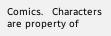Comics.   Characters are property of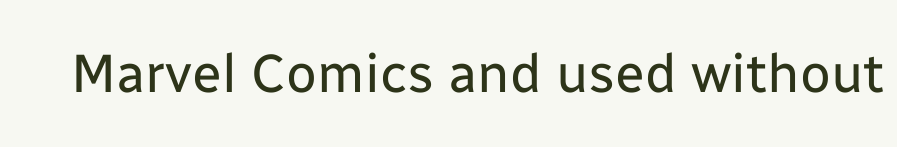Marvel Comics and used without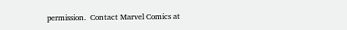permission.  Contact Marvel Comics at